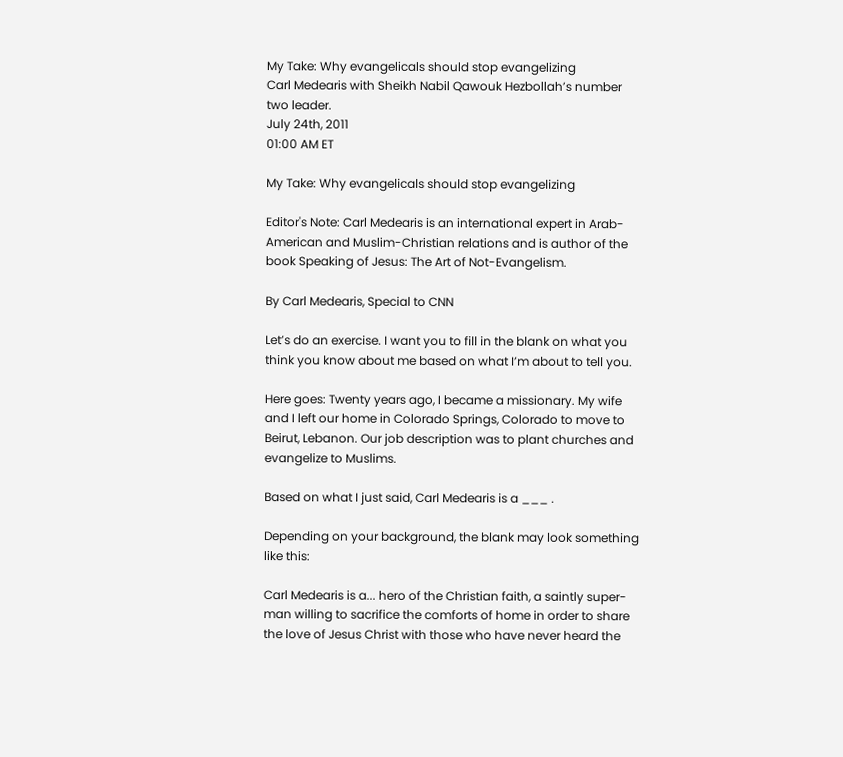My Take: Why evangelicals should stop evangelizing
Carl Medearis with Sheikh Nabil Qawouk Hezbollah’s number two leader.
July 24th, 2011
01:00 AM ET

My Take: Why evangelicals should stop evangelizing

Editor's Note: Carl Medearis is an international expert in Arab-American and Muslim-Christian relations and is author of the book Speaking of Jesus: The Art of Not-Evangelism.

By Carl Medearis, Special to CNN

Let’s do an exercise. I want you to fill in the blank on what you think you know about me based on what I’m about to tell you.

Here goes: Twenty years ago, I became a missionary. My wife and I left our home in Colorado Springs, Colorado to move to Beirut, Lebanon. Our job description was to plant churches and evangelize to Muslims.

Based on what I just said, Carl Medearis is a ___ .

Depending on your background, the blank may look something like this:

Carl Medearis is a... hero of the Christian faith, a saintly super-man willing to sacrifice the comforts of home in order to share the love of Jesus Christ with those who have never heard the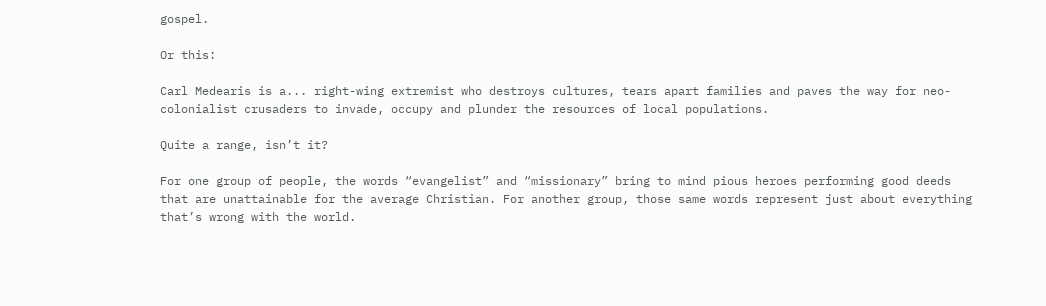gospel.

Or this:

Carl Medearis is a... right-wing extremist who destroys cultures, tears apart families and paves the way for neo-colonialist crusaders to invade, occupy and plunder the resources of local populations.

Quite a range, isn’t it?

For one group of people, the words “evangelist” and “missionary” bring to mind pious heroes performing good deeds that are unattainable for the average Christian. For another group, those same words represent just about everything that’s wrong with the world.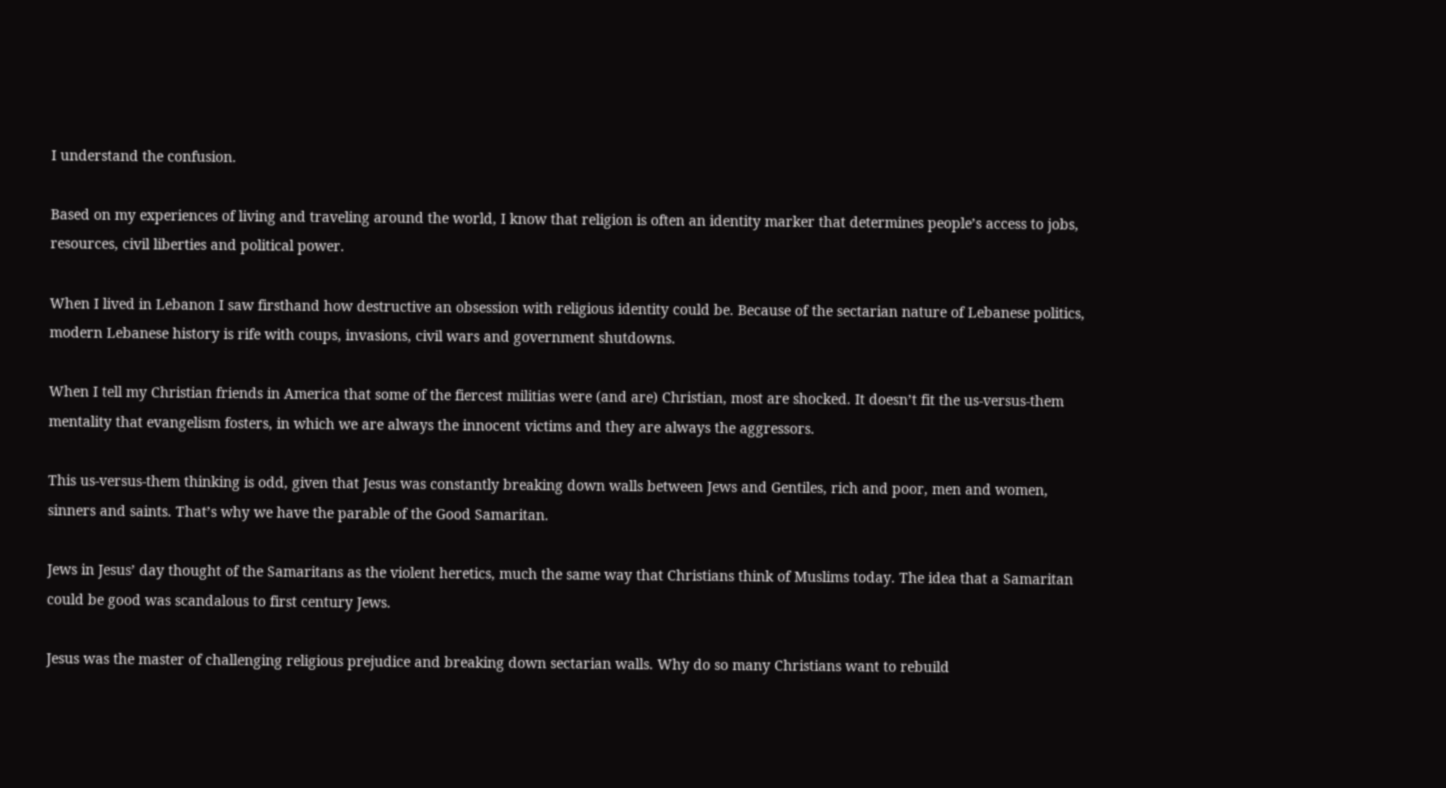I understand the confusion.

Based on my experiences of living and traveling around the world, I know that religion is often an identity marker that determines people’s access to jobs, resources, civil liberties and political power.

When I lived in Lebanon I saw firsthand how destructive an obsession with religious identity could be. Because of the sectarian nature of Lebanese politics, modern Lebanese history is rife with coups, invasions, civil wars and government shutdowns.

When I tell my Christian friends in America that some of the fiercest militias were (and are) Christian, most are shocked. It doesn’t fit the us-versus-them mentality that evangelism fosters, in which we are always the innocent victims and they are always the aggressors.

This us-versus-them thinking is odd, given that Jesus was constantly breaking down walls between Jews and Gentiles, rich and poor, men and women, sinners and saints. That’s why we have the parable of the Good Samaritan.

Jews in Jesus’ day thought of the Samaritans as the violent heretics, much the same way that Christians think of Muslims today. The idea that a Samaritan could be good was scandalous to first century Jews.

Jesus was the master of challenging religious prejudice and breaking down sectarian walls. Why do so many Christians want to rebuild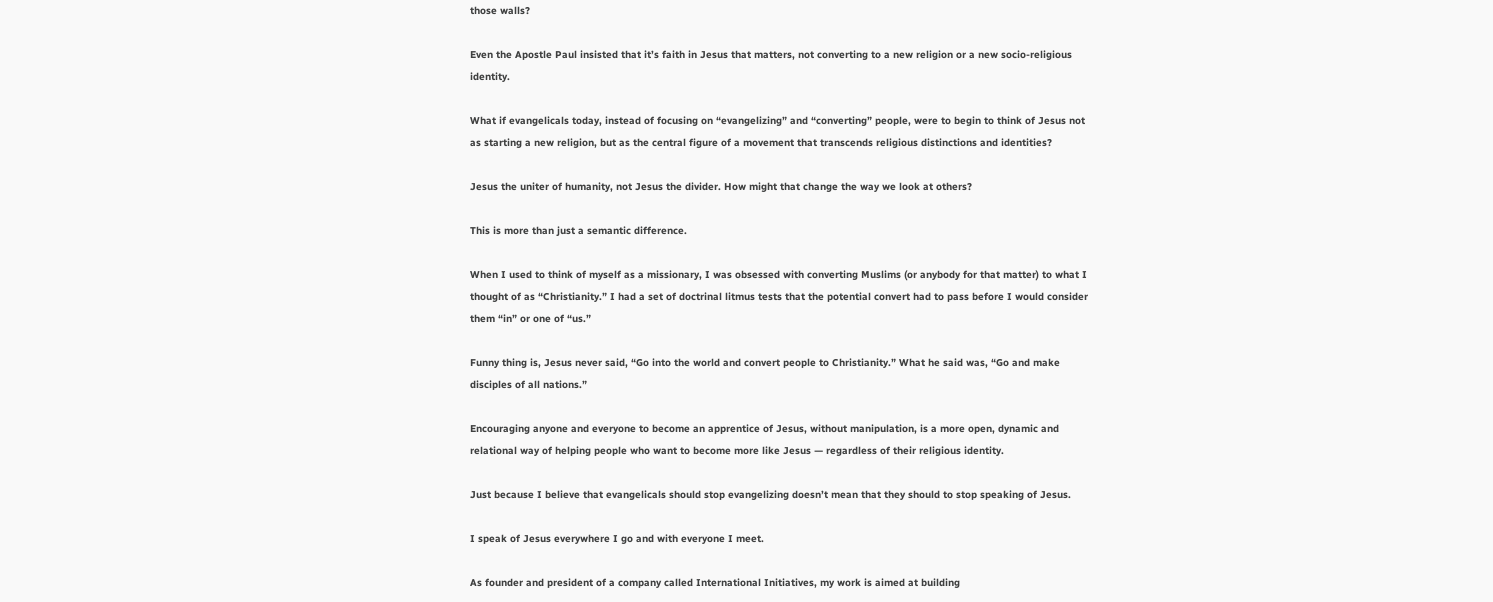those walls?

Even the Apostle Paul insisted that it’s faith in Jesus that matters, not converting to a new religion or a new socio-religious identity.

What if evangelicals today, instead of focusing on “evangelizing” and “converting” people, were to begin to think of Jesus not as starting a new religion, but as the central figure of a movement that transcends religious distinctions and identities?

Jesus the uniter of humanity, not Jesus the divider. How might that change the way we look at others?

This is more than just a semantic difference.

When I used to think of myself as a missionary, I was obsessed with converting Muslims (or anybody for that matter) to what I thought of as “Christianity.” I had a set of doctrinal litmus tests that the potential convert had to pass before I would consider them “in” or one of “us.”

Funny thing is, Jesus never said, “Go into the world and convert people to Christianity.” What he said was, “Go and make disciples of all nations.”

Encouraging anyone and everyone to become an apprentice of Jesus, without manipulation, is a more open, dynamic and relational way of helping people who want to become more like Jesus — regardless of their religious identity.

Just because I believe that evangelicals should stop evangelizing doesn’t mean that they should to stop speaking of Jesus.

I speak of Jesus everywhere I go and with everyone I meet.

As founder and president of a company called International Initiatives, my work is aimed at building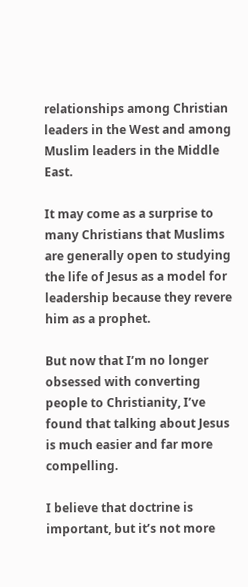relationships among Christian leaders in the West and among Muslim leaders in the Middle East.

It may come as a surprise to many Christians that Muslims are generally open to studying the life of Jesus as a model for leadership because they revere him as a prophet.

But now that I’m no longer obsessed with converting people to Christianity, I’ve found that talking about Jesus is much easier and far more compelling.

I believe that doctrine is important, but it’s not more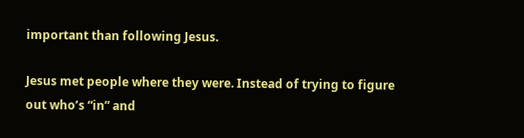important than following Jesus.

Jesus met people where they were. Instead of trying to figure out who’s “in” and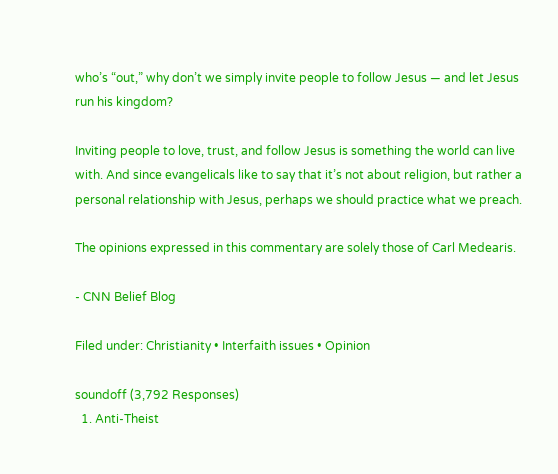who’s “out,” why don’t we simply invite people to follow Jesus — and let Jesus run his kingdom?

Inviting people to love, trust, and follow Jesus is something the world can live with. And since evangelicals like to say that it’s not about religion, but rather a personal relationship with Jesus, perhaps we should practice what we preach.

The opinions expressed in this commentary are solely those of Carl Medearis.

- CNN Belief Blog

Filed under: Christianity • Interfaith issues • Opinion

soundoff (3,792 Responses)
  1. Anti-Theist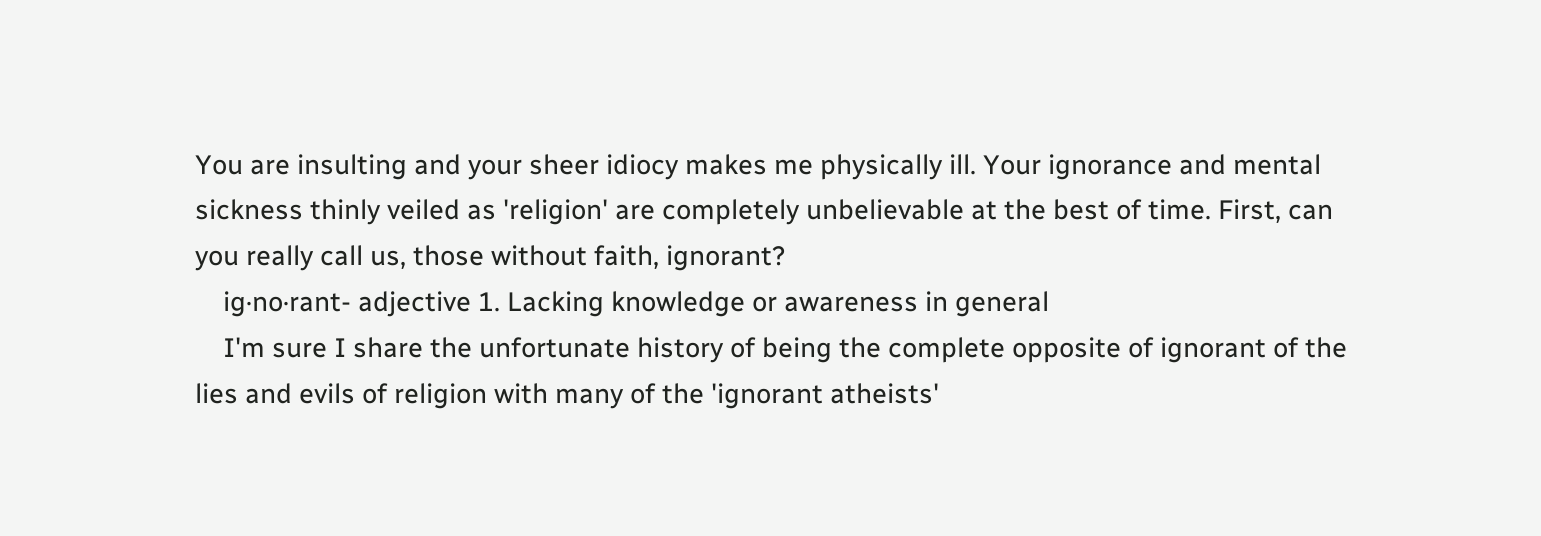You are insulting and your sheer idiocy makes me physically ill. Your ignorance and mental sickness thinly veiled as 'religion' are completely unbelievable at the best of time. First, can you really call us, those without faith, ignorant?
    ig·no·rant- adjective 1. Lacking knowledge or awareness in general
    I'm sure I share the unfortunate history of being the complete opposite of ignorant of the lies and evils of religion with many of the 'ignorant atheists'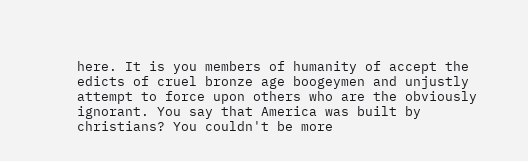here. It is you members of humanity of accept the edicts of cruel bronze age boogeymen and unjustly attempt to force upon others who are the obviously ignorant. You say that America was built by christians? You couldn't be more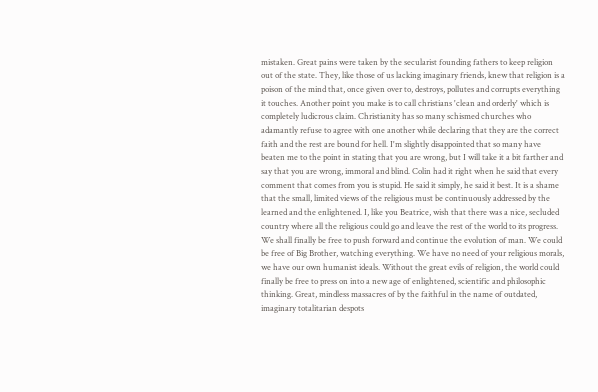mistaken. Great pains were taken by the secularist founding fathers to keep religion out of the state. They, like those of us lacking imaginary friends, knew that religion is a poison of the mind that, once given over to, destroys, pollutes and corrupts everything it touches. Another point you make is to call christians 'clean and orderly' which is completely ludicrous claim. Christianity has so many schismed churches who adamantly refuse to agree with one another while declaring that they are the correct faith and the rest are bound for hell. I'm slightly disappointed that so many have beaten me to the point in stating that you are wrong, but I will take it a bit farther and say that you are wrong, immoral and blind. Colin had it right when he said that every comment that comes from you is stupid. He said it simply, he said it best. It is a shame that the small, limited views of the religious must be continuously addressed by the learned and the enlightened. I, like you Beatrice, wish that there was a nice, secluded country where all the religious could go and leave the rest of the world to its progress. We shall finally be free to push forward and continue the evolution of man. We could be free of Big Brother, watching everything. We have no need of your religious morals, we have our own humanist ideals. Without the great evils of religion, the world could finally be free to press on into a new age of enlightened, scientific and philosophic thinking. Great, mindless massacres of by the faithful in the name of outdated, imaginary totalitarian despots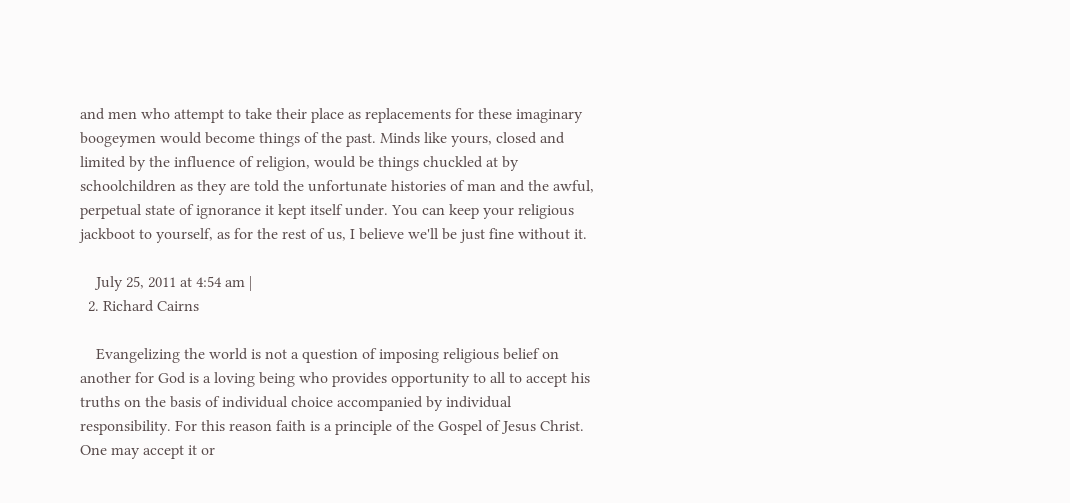and men who attempt to take their place as replacements for these imaginary boogeymen would become things of the past. Minds like yours, closed and limited by the influence of religion, would be things chuckled at by schoolchildren as they are told the unfortunate histories of man and the awful, perpetual state of ignorance it kept itself under. You can keep your religious jackboot to yourself, as for the rest of us, I believe we'll be just fine without it.

    July 25, 2011 at 4:54 am |
  2. Richard Cairns

    Evangelizing the world is not a question of imposing religious belief on another for God is a loving being who provides opportunity to all to accept his truths on the basis of individual choice accompanied by individual responsibility. For this reason faith is a principle of the Gospel of Jesus Christ. One may accept it or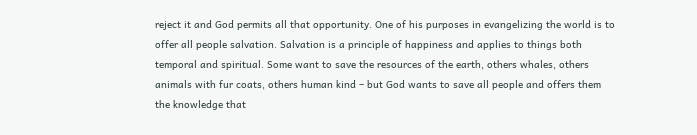reject it and God permits all that opportunity. One of his purposes in evangelizing the world is to offer all people salvation. Salvation is a principle of happiness and applies to things both temporal and spiritual. Some want to save the resources of the earth, others whales, others animals with fur coats, others human kind – but God wants to save all people and offers them the knowledge that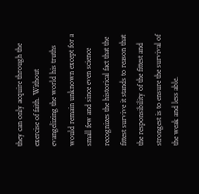they can only acquire through the exercise of faith. Without evangelizing the world his truths would remain unknown except for a small few and since even science recognizes the historical fact that the fittest survive it stands to reason that the responsibility of the fittest and strongest is to ensure the survival of the weak and less able.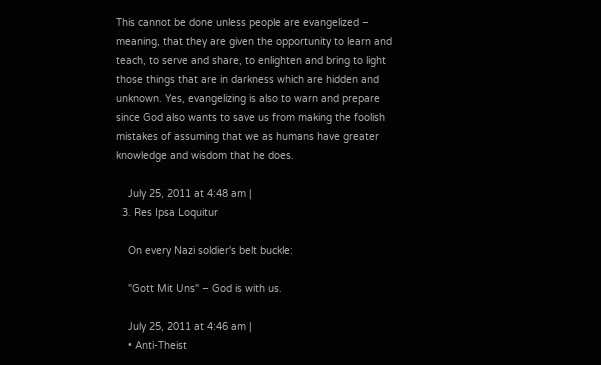This cannot be done unless people are evangelized – meaning, that they are given the opportunity to learn and teach, to serve and share, to enlighten and bring to light those things that are in darkness which are hidden and unknown. Yes, evangelizing is also to warn and prepare since God also wants to save us from making the foolish mistakes of assuming that we as humans have greater knowledge and wisdom that he does.

    July 25, 2011 at 4:48 am |
  3. Res Ipsa Loquitur

    On every Nazi soldier's belt buckle:

    "Gott Mit Uns" – God is with us.

    July 25, 2011 at 4:46 am |
    • Anti-Theist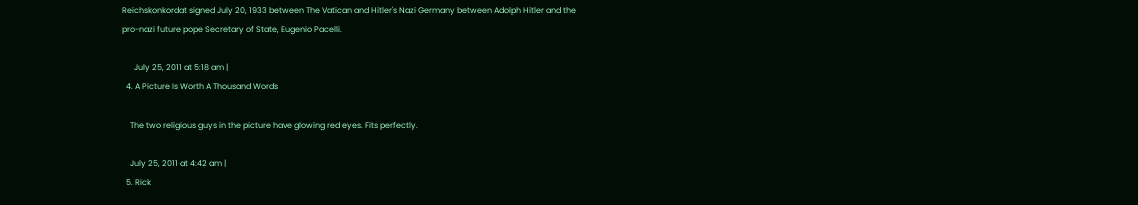Reichskonkordat signed July 20, 1933 between The Vatican and Hitler's Nazi Germany between Adolph Hitler and the pro-nazi future pope Secretary of State, Eugenio Pacelli.

      July 25, 2011 at 5:18 am |
  4. A Picture Is Worth A Thousand Words

    The two religious guys in the picture have glowing red eyes. Fits perfectly.

    July 25, 2011 at 4:42 am |
  5. Rick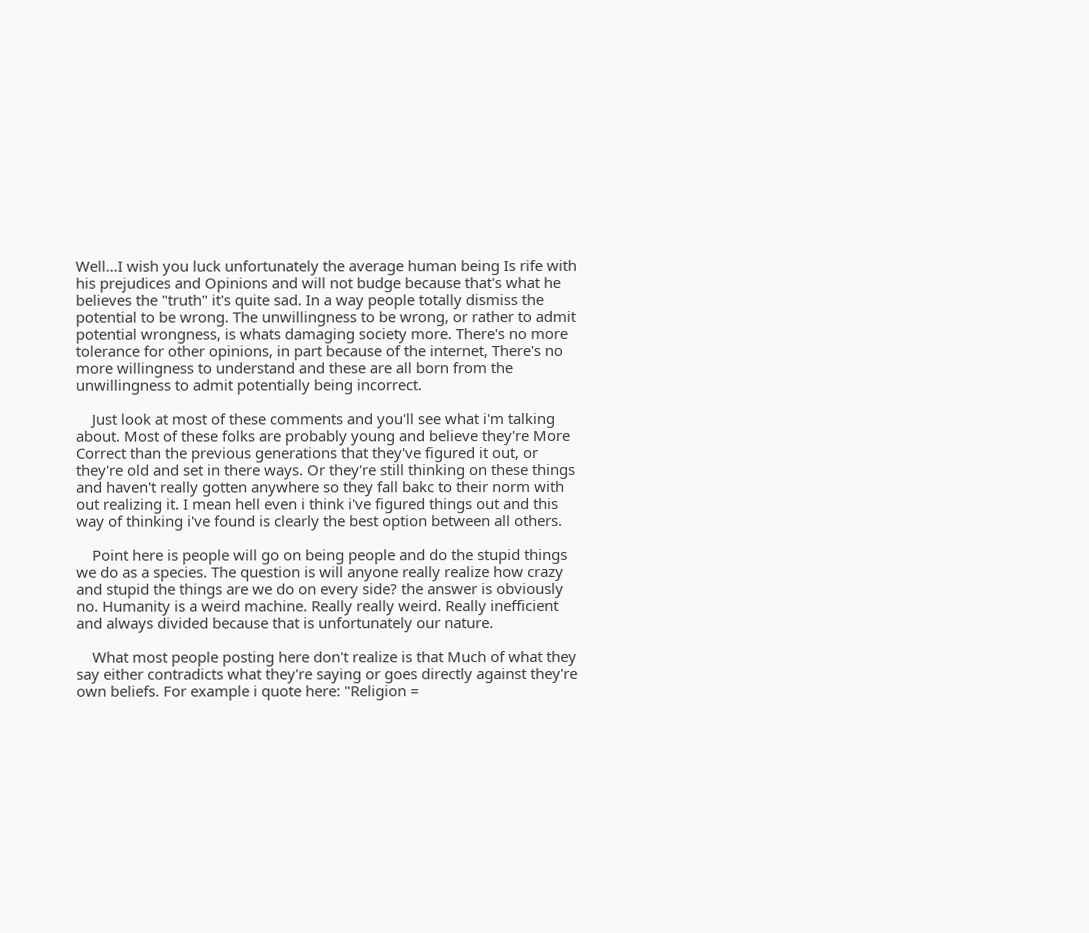Well...I wish you luck unfortunately the average human being Is rife with his prejudices and Opinions and will not budge because that's what he believes the "truth" it's quite sad. In a way people totally dismiss the potential to be wrong. The unwillingness to be wrong, or rather to admit potential wrongness, is whats damaging society more. There's no more tolerance for other opinions, in part because of the internet, There's no more willingness to understand and these are all born from the unwillingness to admit potentially being incorrect.

    Just look at most of these comments and you'll see what i'm talking about. Most of these folks are probably young and believe they're More Correct than the previous generations that they've figured it out, or they're old and set in there ways. Or they're still thinking on these things and haven't really gotten anywhere so they fall bakc to their norm with out realizing it. I mean hell even i think i've figured things out and this way of thinking i've found is clearly the best option between all others.

    Point here is people will go on being people and do the stupid things we do as a species. The question is will anyone really realize how crazy and stupid the things are we do on every side? the answer is obviously no. Humanity is a weird machine. Really really weird. Really inefficient and always divided because that is unfortunately our nature.

    What most people posting here don't realize is that Much of what they say either contradicts what they're saying or goes directly against they're own beliefs. For example i quote here: "Religion =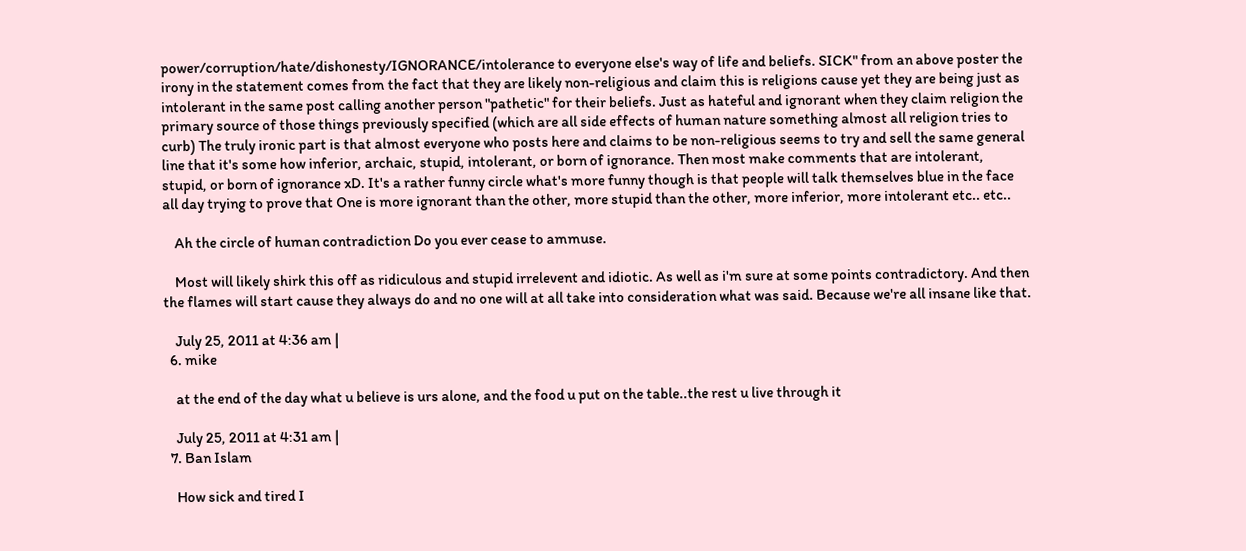power/corruption/hate/dishonesty/IGNORANCE/intolerance to everyone else's way of life and beliefs. SICK" from an above poster the irony in the statement comes from the fact that they are likely non-religious and claim this is religions cause yet they are being just as intolerant in the same post calling another person "pathetic" for their beliefs. Just as hateful and ignorant when they claim religion the primary source of those things previously specified (which are all side effects of human nature something almost all religion tries to curb) The truly ironic part is that almost everyone who posts here and claims to be non-religious seems to try and sell the same general line that it's some how inferior, archaic, stupid, intolerant, or born of ignorance. Then most make comments that are intolerant, stupid, or born of ignorance xD. It's a rather funny circle what's more funny though is that people will talk themselves blue in the face all day trying to prove that One is more ignorant than the other, more stupid than the other, more inferior, more intolerant etc.. etc..

    Ah the circle of human contradiction Do you ever cease to ammuse.

    Most will likely shirk this off as ridiculous and stupid irrelevent and idiotic. As well as i'm sure at some points contradictory. And then the flames will start cause they always do and no one will at all take into consideration what was said. Because we're all insane like that.

    July 25, 2011 at 4:36 am |
  6. mike

    at the end of the day what u believe is urs alone, and the food u put on the table..the rest u live through it

    July 25, 2011 at 4:31 am |
  7. Ban Islam

    How sick and tired I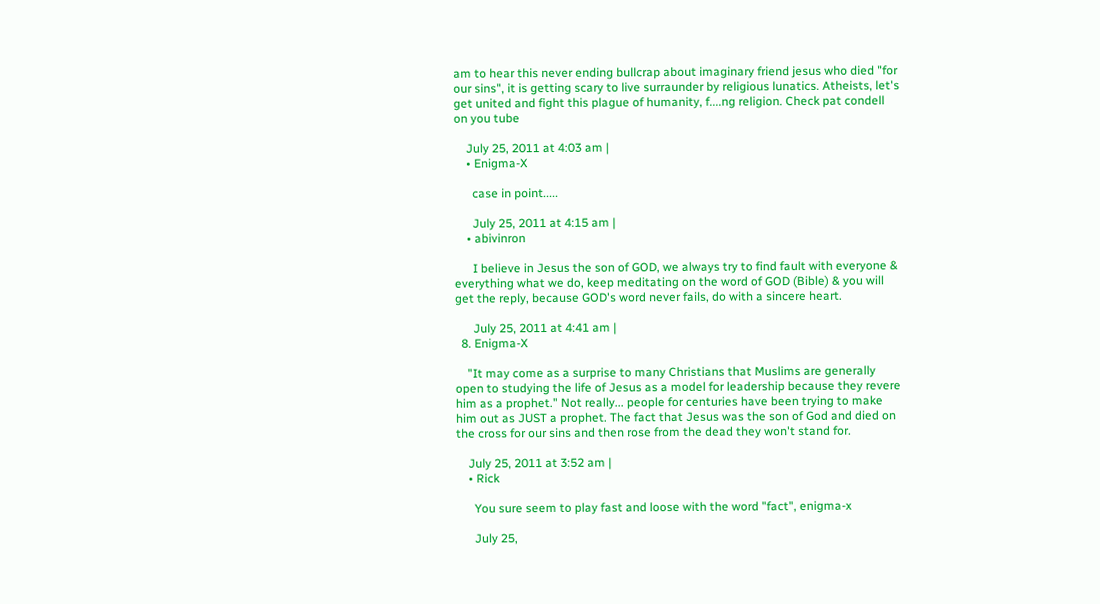am to hear this never ending bullcrap about imaginary friend jesus who died "for our sins", it is getting scary to live surraunder by religious lunatics. Atheists, let's get united and fight this plague of humanity, f....ng religion. Check pat condell on you tube

    July 25, 2011 at 4:03 am |
    • Enigma-X

      case in point.....

      July 25, 2011 at 4:15 am |
    • abivinron

      I believe in Jesus the son of GOD, we always try to find fault with everyone & everything what we do, keep meditating on the word of GOD (Bible) & you will get the reply, because GOD's word never fails, do with a sincere heart.

      July 25, 2011 at 4:41 am |
  8. Enigma-X

    "It may come as a surprise to many Christians that Muslims are generally open to studying the life of Jesus as a model for leadership because they revere him as a prophet." Not really... people for centuries have been trying to make him out as JUST a prophet. The fact that Jesus was the son of God and died on the cross for our sins and then rose from the dead they won't stand for.

    July 25, 2011 at 3:52 am |
    • Rick

      You sure seem to play fast and loose with the word "fact", enigma-x

      July 25,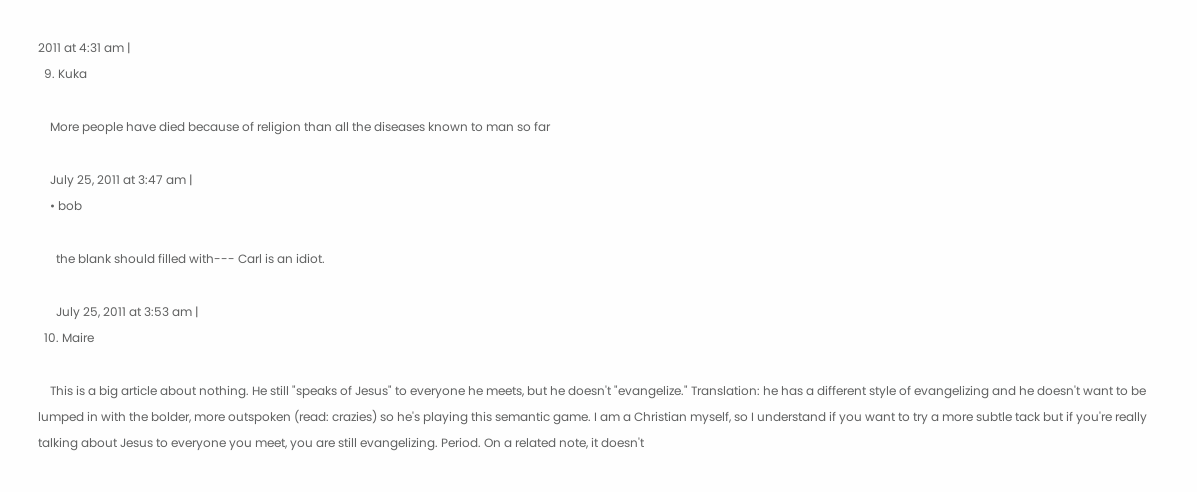2011 at 4:31 am |
  9. Kuka

    More people have died because of religion than all the diseases known to man so far

    July 25, 2011 at 3:47 am |
    • bob

      the blank should filled with--- Carl is an idiot.

      July 25, 2011 at 3:53 am |
  10. Maire

    This is a big article about nothing. He still "speaks of Jesus" to everyone he meets, but he doesn't "evangelize." Translation: he has a different style of evangelizing and he doesn't want to be lumped in with the bolder, more outspoken (read: crazies) so he's playing this semantic game. I am a Christian myself, so I understand if you want to try a more subtle tack but if you're really talking about Jesus to everyone you meet, you are still evangelizing. Period. On a related note, it doesn't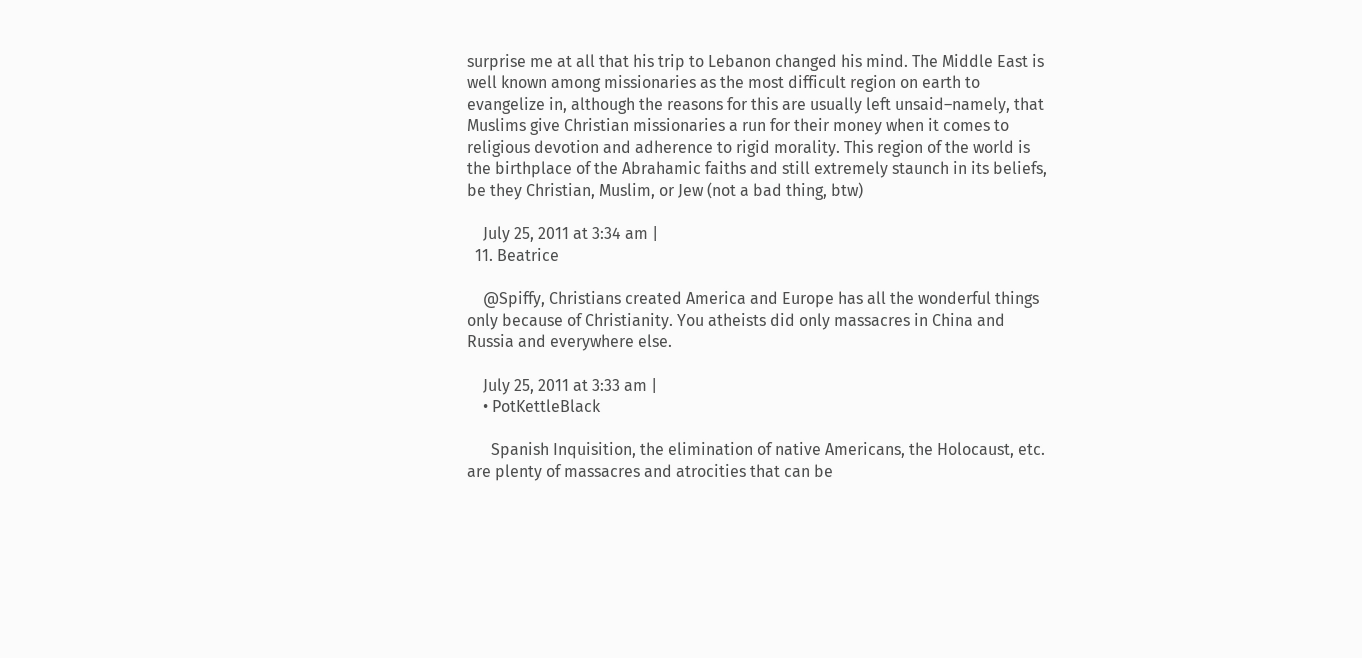surprise me at all that his trip to Lebanon changed his mind. The Middle East is well known among missionaries as the most difficult region on earth to evangelize in, although the reasons for this are usually left unsaid–namely, that Muslims give Christian missionaries a run for their money when it comes to religious devotion and adherence to rigid morality. This region of the world is the birthplace of the Abrahamic faiths and still extremely staunch in its beliefs, be they Christian, Muslim, or Jew (not a bad thing, btw)

    July 25, 2011 at 3:34 am |
  11. Beatrice

    @Spiffy, Christians created America and Europe has all the wonderful things only because of Christianity. You atheists did only massacres in China and Russia and everywhere else.

    July 25, 2011 at 3:33 am |
    • PotKettleBlack

      Spanish Inquisition, the elimination of native Americans, the Holocaust, etc. are plenty of massacres and atrocities that can be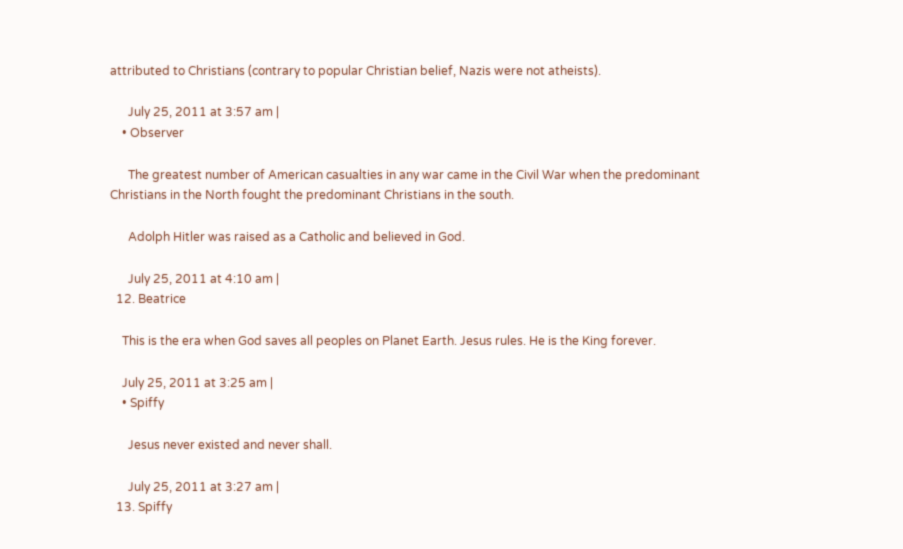attributed to Christians (contrary to popular Christian belief, Nazis were not atheists).

      July 25, 2011 at 3:57 am |
    • Observer

      The greatest number of American casualties in any war came in the Civil War when the predominant Christians in the North fought the predominant Christians in the south.

      Adolph Hitler was raised as a Catholic and believed in God.

      July 25, 2011 at 4:10 am |
  12. Beatrice

    This is the era when God saves all peoples on Planet Earth. Jesus rules. He is the King forever.

    July 25, 2011 at 3:25 am |
    • Spiffy

      Jesus never existed and never shall.

      July 25, 2011 at 3:27 am |
  13. Spiffy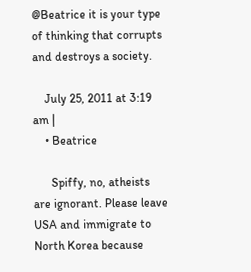@Beatrice it is your type of thinking that corrupts and destroys a society.

    July 25, 2011 at 3:19 am |
    • Beatrice

      Spiffy, no, atheists are ignorant. Please leave USA and immigrate to North Korea because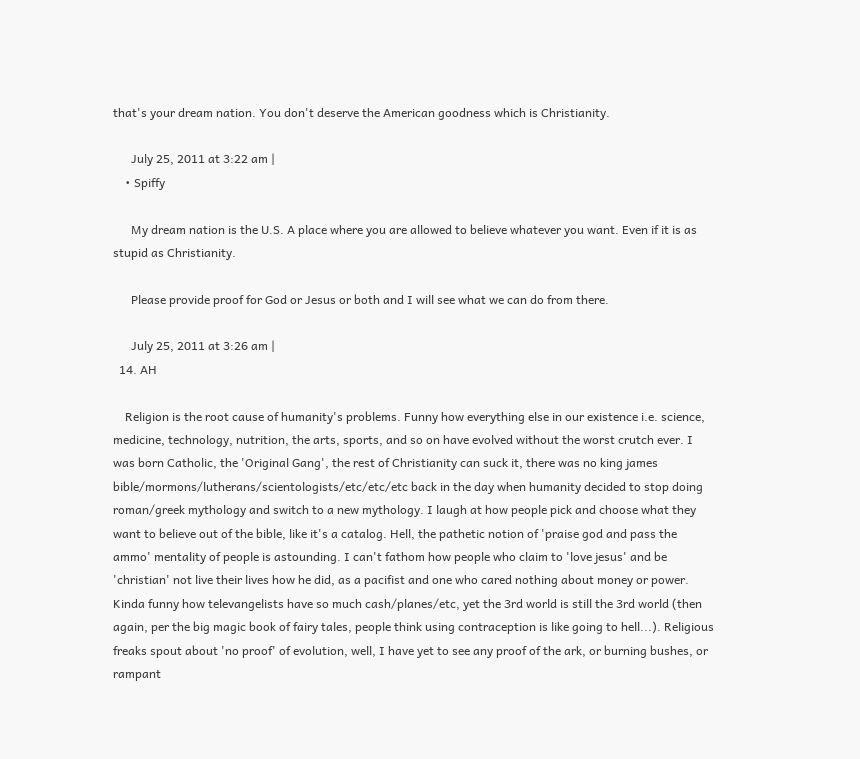that's your dream nation. You don't deserve the American goodness which is Christianity.

      July 25, 2011 at 3:22 am |
    • Spiffy

      My dream nation is the U.S. A place where you are allowed to believe whatever you want. Even if it is as stupid as Christianity.

      Please provide proof for God or Jesus or both and I will see what we can do from there.

      July 25, 2011 at 3:26 am |
  14. AH

    Religion is the root cause of humanity's problems. Funny how everything else in our existence i.e. science, medicine, technology, nutrition, the arts, sports, and so on have evolved without the worst crutch ever. I was born Catholic, the 'Original Gang', the rest of Christianity can suck it, there was no king james bible/mormons/lutherans/scientologists/etc/etc/etc back in the day when humanity decided to stop doing roman/greek mythology and switch to a new mythology. I laugh at how people pick and choose what they want to believe out of the bible, like it's a catalog. Hell, the pathetic notion of 'praise god and pass the ammo' mentality of people is astounding. I can't fathom how people who claim to 'love jesus' and be 'christian' not live their lives how he did, as a pacifist and one who cared nothing about money or power. Kinda funny how televangelists have so much cash/planes/etc, yet the 3rd world is still the 3rd world (then again, per the big magic book of fairy tales, people think using contraception is like going to hell...). Religious freaks spout about 'no proof' of evolution, well, I have yet to see any proof of the ark, or burning bushes, or rampant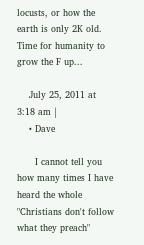locusts, or how the earth is only 2K old. Time for humanity to grow the F up...

    July 25, 2011 at 3:18 am |
    • Dave

      I cannot tell you how many times I have heard the whole "Christians don't follow what they preach"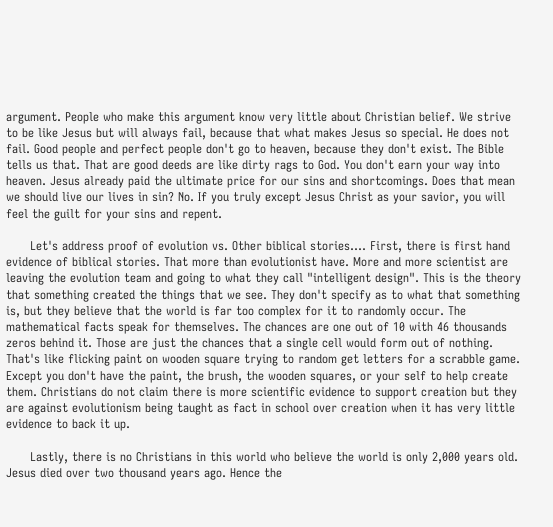argument. People who make this argument know very little about Christian belief. We strive to be like Jesus but will always fail, because that what makes Jesus so special. He does not fail. Good people and perfect people don't go to heaven, because they don't exist. The Bible tells us that. That are good deeds are like dirty rags to God. You don't earn your way into heaven. Jesus already paid the ultimate price for our sins and shortcomings. Does that mean we should live our lives in sin? No. If you truly except Jesus Christ as your savior, you will feel the guilt for your sins and repent.

      Let's address proof of evolution vs. Other biblical stories.... First, there is first hand evidence of biblical stories. That more than evolutionist have. More and more scientist are leaving the evolution team and going to what they call "intelligent design". This is the theory that something created the things that we see. They don't specify as to what that something is, but they believe that the world is far too complex for it to randomly occur. The mathematical facts speak for themselves. The chances are one out of 10 with 46 thousands zeros behind it. Those are just the chances that a single cell would form out of nothing. That's like flicking paint on wooden square trying to random get letters for a scrabble game. Except you don't have the paint, the brush, the wooden squares, or your self to help create them. Christians do not claim there is more scientific evidence to support creation but they are against evolutionism being taught as fact in school over creation when it has very little evidence to back it up.

      Lastly, there is no Christians in this world who believe the world is only 2,000 years old. Jesus died over two thousand years ago. Hence the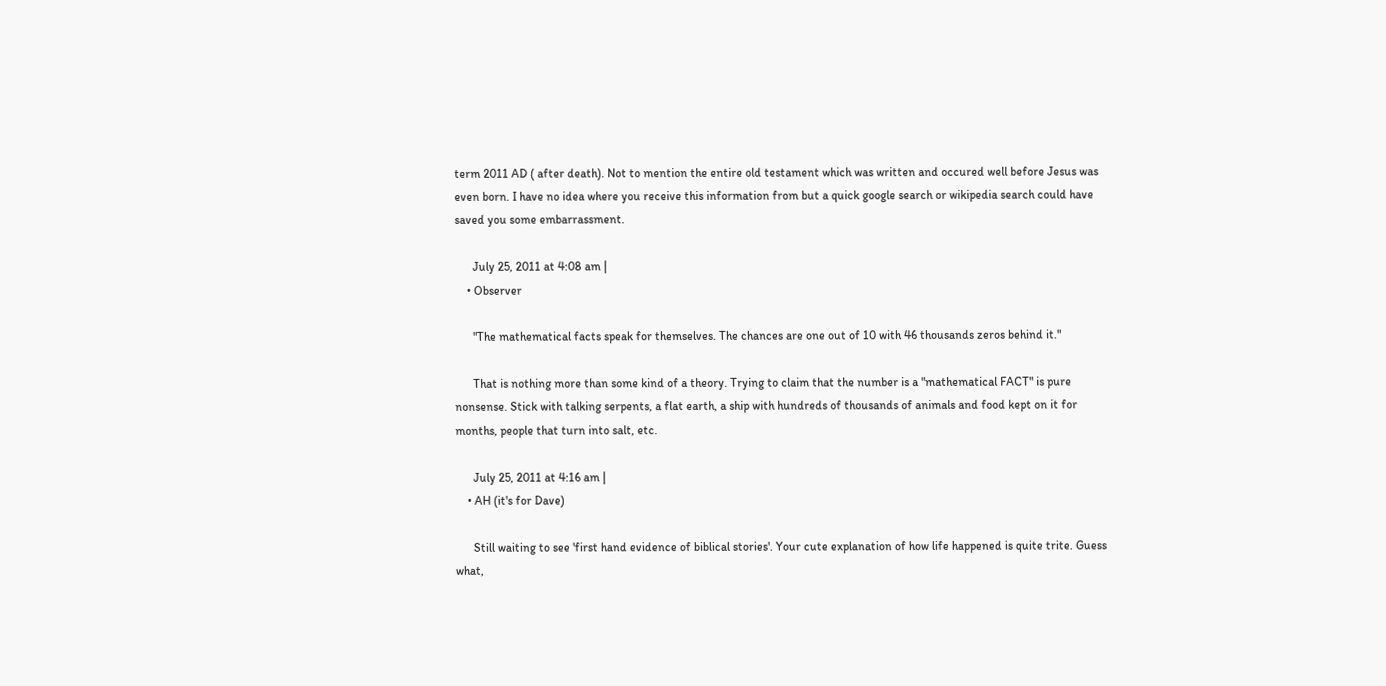term 2011 AD ( after death). Not to mention the entire old testament which was written and occured well before Jesus was even born. I have no idea where you receive this information from but a quick google search or wikipedia search could have saved you some embarrassment.

      July 25, 2011 at 4:08 am |
    • Observer

      "The mathematical facts speak for themselves. The chances are one out of 10 with 46 thousands zeros behind it."

      That is nothing more than some kind of a theory. Trying to claim that the number is a "mathematical FACT" is pure nonsense. Stick with talking serpents, a flat earth, a ship with hundreds of thousands of animals and food kept on it for months, people that turn into salt, etc.

      July 25, 2011 at 4:16 am |
    • AH (it's for Dave)

      Still waiting to see 'first hand evidence of biblical stories'. Your cute explanation of how life happened is quite trite. Guess what,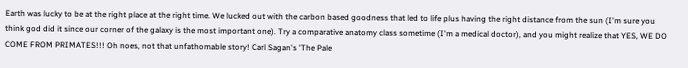Earth was lucky to be at the right place at the right time. We lucked out with the carbon based goodness that led to life plus having the right distance from the sun (I'm sure you think god did it since our corner of the galaxy is the most important one). Try a comparative anatomy class sometime (I'm a medical doctor), and you might realize that YES, WE DO COME FROM PRIMATES!!! Oh noes, not that unfathomable story! Carl Sagan's 'The Pale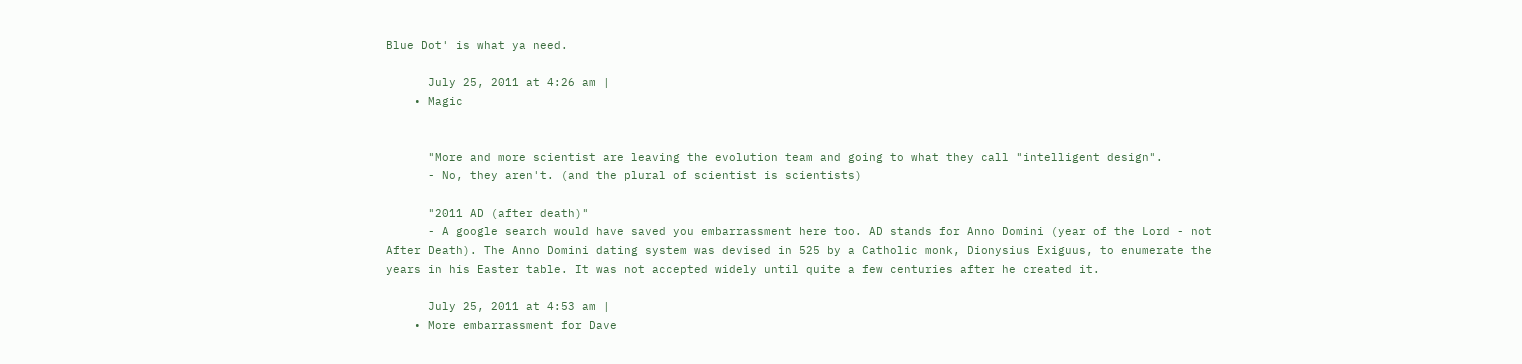Blue Dot' is what ya need.

      July 25, 2011 at 4:26 am |
    • Magic


      "More and more scientist are leaving the evolution team and going to what they call "intelligent design".
      - No, they aren't. (and the plural of scientist is scientists)

      "2011 AD (after death)"
      - A google search would have saved you embarrassment here too. AD stands for Anno Domini (year of the Lord - not After Death). The Anno Domini dating system was devised in 525 by a Catholic monk, Dionysius Exiguus, to enumerate the years in his Easter table. It was not accepted widely until quite a few centuries after he created it.

      July 25, 2011 at 4:53 am |
    • More embarrassment for Dave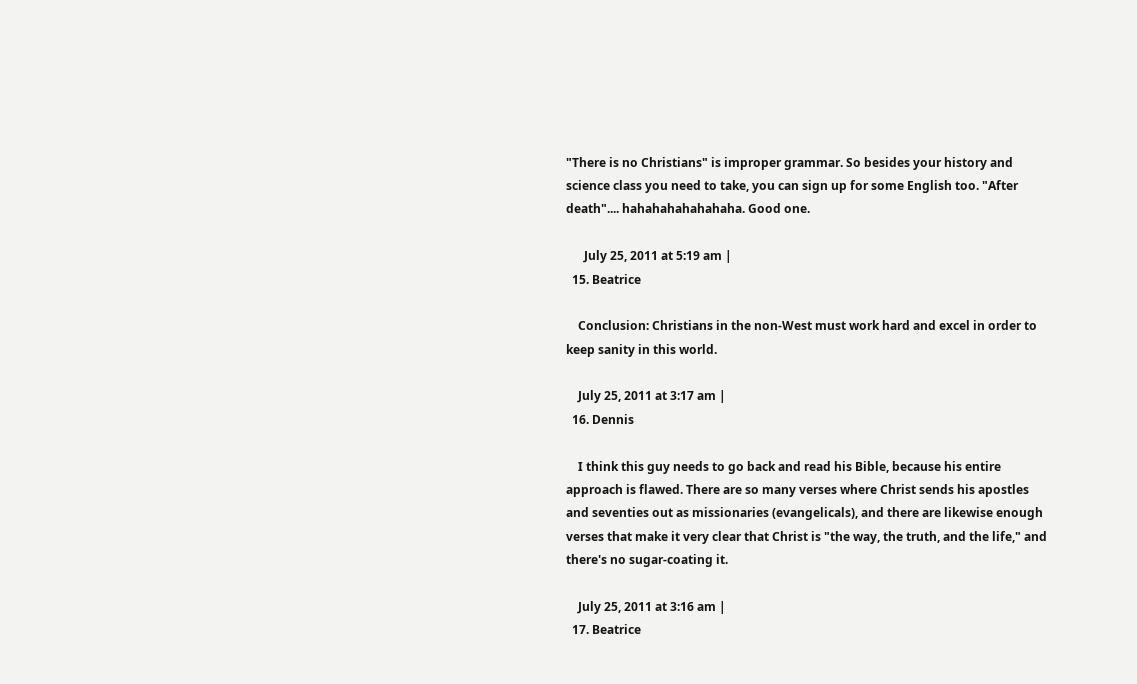"There is no Christians" is improper grammar. So besides your history and science class you need to take, you can sign up for some English too. "After death".... hahahahahahahaha. Good one.

      July 25, 2011 at 5:19 am |
  15. Beatrice

    Conclusion: Christians in the non-West must work hard and excel in order to keep sanity in this world.

    July 25, 2011 at 3:17 am |
  16. Dennis

    I think this guy needs to go back and read his Bible, because his entire approach is flawed. There are so many verses where Christ sends his apostles and seventies out as missionaries (evangelicals), and there are likewise enough verses that make it very clear that Christ is "the way, the truth, and the life," and there's no sugar-coating it.

    July 25, 2011 at 3:16 am |
  17. Beatrice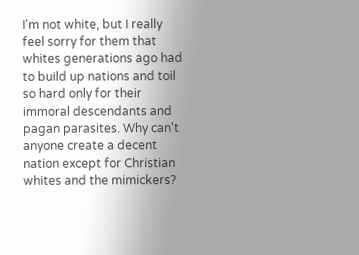I'm not white, but I really feel sorry for them that whites generations ago had to build up nations and toil so hard only for their immoral descendants and pagan parasites. Why can't anyone create a decent nation except for Christian whites and the mimickers?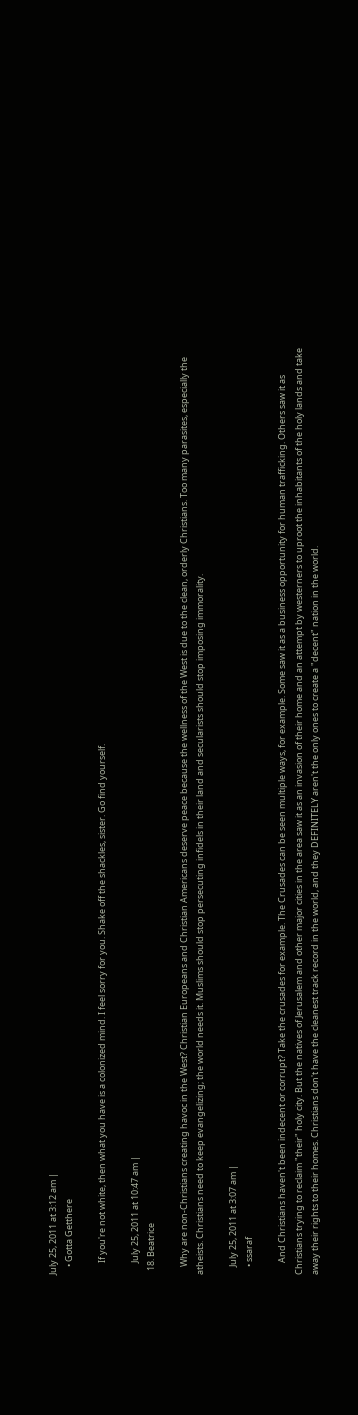July 25, 2011 at 3:12 am |
    • Gotta Getthere

      If you're not white, then what you have is a colonized mind. I feel sorry for you. Shake off the shackles, sister. Go find yourself.

      July 25, 2011 at 10:47 am |
  18. Beatrice

    Why are non-Christians creating havoc in the West? Christian Europeans and Christian Americans deserve peace because the wellness of the West is due to the clean, orderly Christians. Too many parasites, especially the atheists. Christians need to keep evangelizing; the world needs it. Muslims should stop persecuting infidels in their land and secularists should stop imposing immorality.

    July 25, 2011 at 3:07 am |
    • ssaraf

      And Christians haven't been indecent or corrupt? Take the crusades for example. The Crusades can be seen multiple ways, for example. Some saw it as a business opportunity for human trafficking. Others saw it as Christians trying to reclaim "their" holy city. But the natives of Jerusalem and other major cities in the area saw it as an invasion of their home and an attempt by westerners to uproot the inhabitants of the holy lands and take away their rights to their homes. Christians don't have the cleanest track record in the world, and they DEFINITELY aren't the only ones to create a "decent" nation in the world.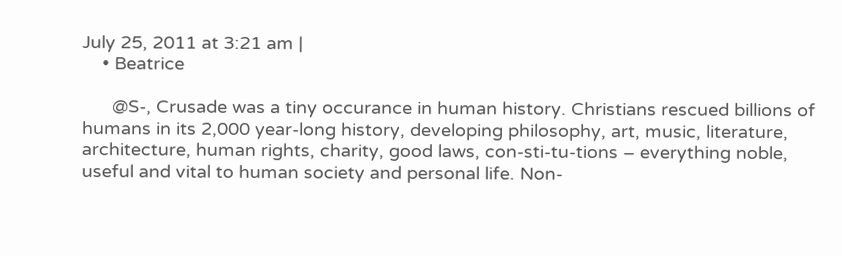July 25, 2011 at 3:21 am |
    • Beatrice

      @S-, Crusade was a tiny occurance in human history. Christians rescued billions of humans in its 2,000 year-long history, developing philosophy, art, music, literature, architecture, human rights, charity, good laws, con-sti-tu-tions – everything noble, useful and vital to human society and personal life. Non-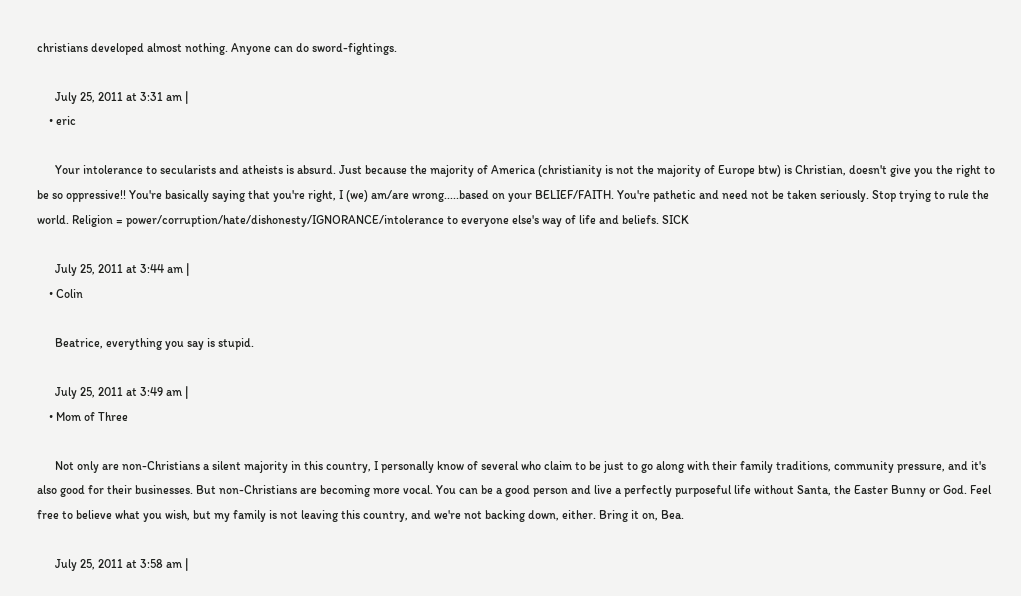christians developed almost nothing. Anyone can do sword-fightings.

      July 25, 2011 at 3:31 am |
    • eric

      Your intolerance to secularists and atheists is absurd. Just because the majority of America (christianity is not the majority of Europe btw) is Christian, doesn't give you the right to be so oppressive!! You're basically saying that you're right, I (we) am/are wrong.....based on your BELIEF/FAITH. You're pathetic and need not be taken seriously. Stop trying to rule the world. Religion = power/corruption/hate/dishonesty/IGNORANCE/intolerance to everyone else's way of life and beliefs. SICK

      July 25, 2011 at 3:44 am |
    • Colin

      Beatrice, everything you say is stupid.

      July 25, 2011 at 3:49 am |
    • Mom of Three

      Not only are non-Christians a silent majority in this country, I personally know of several who claim to be just to go along with their family traditions, community pressure, and it's also good for their businesses. But non-Christians are becoming more vocal. You can be a good person and live a perfectly purposeful life without Santa, the Easter Bunny or God. Feel free to believe what you wish, but my family is not leaving this country, and we're not backing down, either. Bring it on, Bea.

      July 25, 2011 at 3:58 am |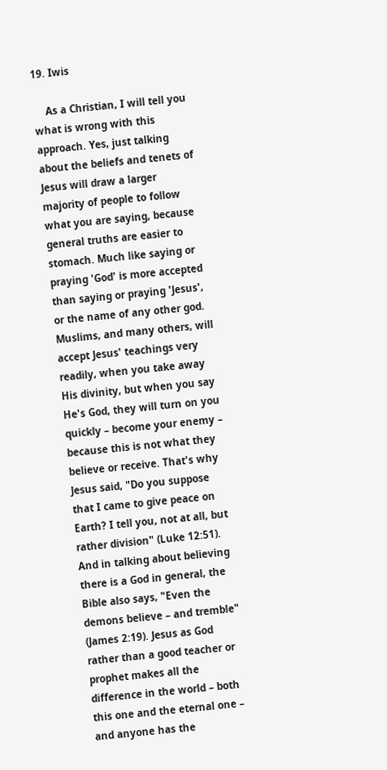19. Iwis

    As a Christian, I will tell you what is wrong with this approach. Yes, just talking about the beliefs and tenets of Jesus will draw a larger majority of people to follow what you are saying, because general truths are easier to stomach. Much like saying or praying 'God' is more accepted than saying or praying 'Jesus', or the name of any other god. Muslims, and many others, will accept Jesus' teachings very readily, when you take away His divinity, but when you say He's God, they will turn on you quickly – become your enemy – because this is not what they believe or receive. That's why Jesus said, "Do you suppose that I came to give peace on Earth? I tell you, not at all, but rather division" (Luke 12:51). And in talking about believing there is a God in general, the Bible also says, "Even the demons believe – and tremble" (James 2:19). Jesus as God rather than a good teacher or prophet makes all the difference in the world – both this one and the eternal one – and anyone has the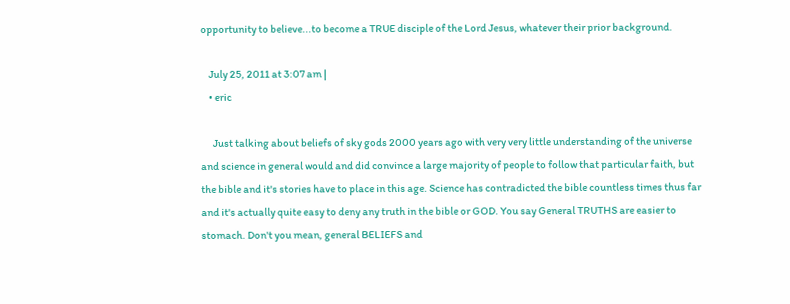opportunity to believe...to become a TRUE disciple of the Lord Jesus, whatever their prior background.

    July 25, 2011 at 3:07 am |
    • eric

      Just talking about beliefs of sky gods 2000 years ago with very very little understanding of the universe and science in general would and did convince a large majority of people to follow that particular faith, but the bible and it's stories have to place in this age. Science has contradicted the bible countless times thus far and it's actually quite easy to deny any truth in the bible or GOD. You say General TRUTHS are easier to stomach. Don't you mean, general BELIEFS and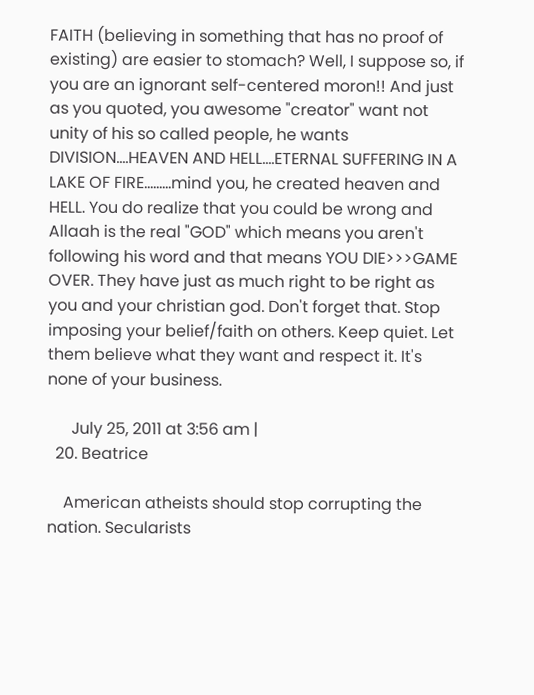FAITH (believing in something that has no proof of existing) are easier to stomach? Well, I suppose so, if you are an ignorant self-centered moron!! And just as you quoted, you awesome "creator" want not unity of his so called people, he wants DIVISION....HEAVEN AND HELL....ETERNAL SUFFERING IN A LAKE OF FIRE.........mind you, he created heaven and HELL. You do realize that you could be wrong and Allaah is the real "GOD" which means you aren't following his word and that means YOU DIE>>>GAME OVER. They have just as much right to be right as you and your christian god. Don't forget that. Stop imposing your belief/faith on others. Keep quiet. Let them believe what they want and respect it. It's none of your business.

      July 25, 2011 at 3:56 am |
  20. Beatrice

    American atheists should stop corrupting the nation. Secularists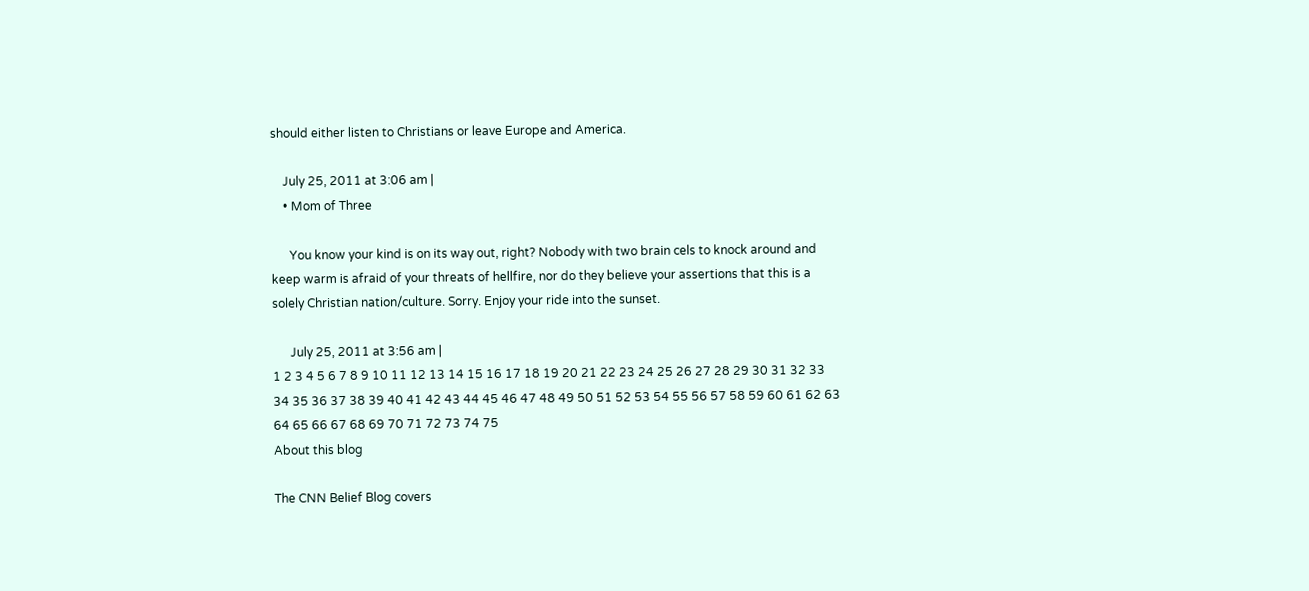should either listen to Christians or leave Europe and America.

    July 25, 2011 at 3:06 am |
    • Mom of Three

      You know your kind is on its way out, right? Nobody with two brain cels to knock around and keep warm is afraid of your threats of hellfire, nor do they believe your assertions that this is a solely Christian nation/culture. Sorry. Enjoy your ride into the sunset.

      July 25, 2011 at 3:56 am |
1 2 3 4 5 6 7 8 9 10 11 12 13 14 15 16 17 18 19 20 21 22 23 24 25 26 27 28 29 30 31 32 33 34 35 36 37 38 39 40 41 42 43 44 45 46 47 48 49 50 51 52 53 54 55 56 57 58 59 60 61 62 63 64 65 66 67 68 69 70 71 72 73 74 75
About this blog

The CNN Belief Blog covers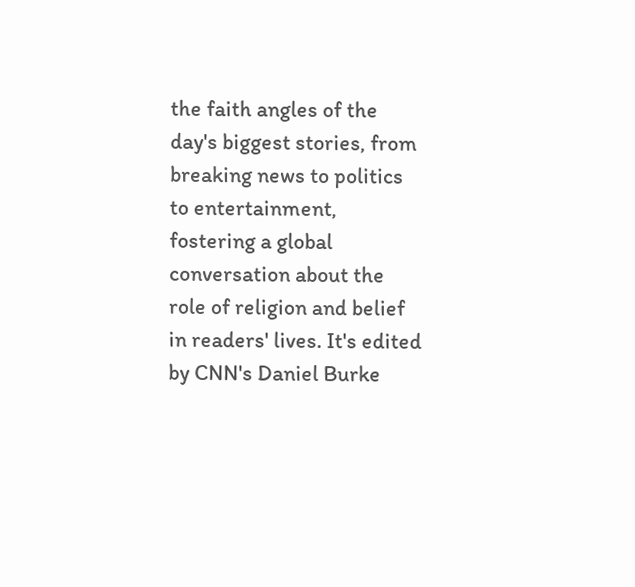the faith angles of the day's biggest stories, from breaking news to politics to entertainment, fostering a global conversation about the role of religion and belief in readers' lives. It's edited by CNN's Daniel Burke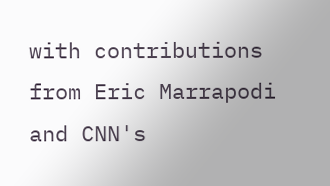with contributions from Eric Marrapodi and CNN's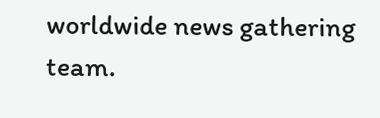worldwide news gathering team.